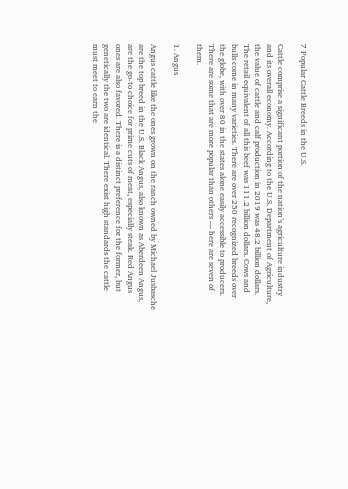7 Popular Cattle Breeds in the U.S.

Cattle comprise a significant portion of the nation’s agriculture industry and its overall economy. According to the U.S. Department of Agriculture, the value of cattle and calf production in 2019 was 48.2 billion dollars. The retail equivalent of all this beef was 111.2 billion dollars. Cows and bulls come in many varieties. There are over 250 recognized breeds over the globe, with over 80 in the states alone easily accessible to producers. There are some that are more popular than others — here are seven of them.

1. Angus

Angus cattle like the ones grown on the ranch owned by Michael Jusbasche are the top breed in the U.S. Black Angus, also known as Aberdeen Angus, are the go-to choice for prime cuts of meat, especially steak. Red Angus ones are also favored. There is a distinct preference for the former, but genetically the two are identical. There exist high standards the cattle must meet to earn the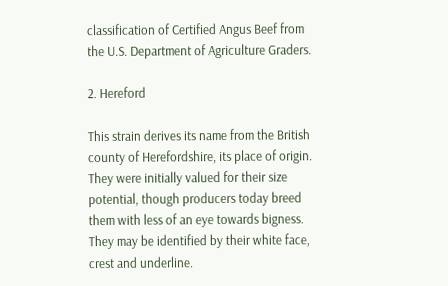classification of Certified Angus Beef from the U.S. Department of Agriculture Graders.

2. Hereford

This strain derives its name from the British county of Herefordshire, its place of origin. They were initially valued for their size potential, though producers today breed them with less of an eye towards bigness. They may be identified by their white face, crest and underline.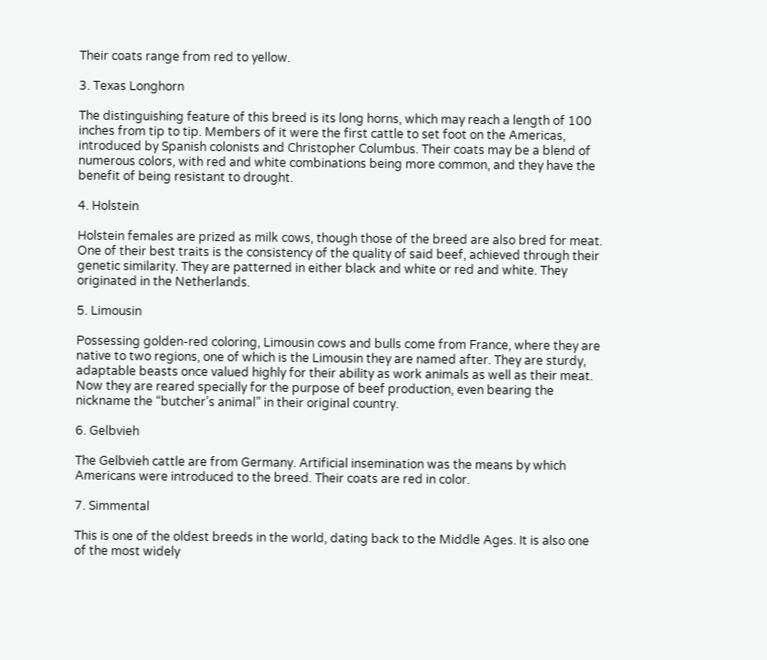Their coats range from red to yellow.

3. Texas Longhorn

The distinguishing feature of this breed is its long horns, which may reach a length of 100 inches from tip to tip. Members of it were the first cattle to set foot on the Americas, introduced by Spanish colonists and Christopher Columbus. Their coats may be a blend of numerous colors, with red and white combinations being more common, and they have the benefit of being resistant to drought.

4. Holstein

Holstein females are prized as milk cows, though those of the breed are also bred for meat. One of their best traits is the consistency of the quality of said beef, achieved through their genetic similarity. They are patterned in either black and white or red and white. They originated in the Netherlands.

5. Limousin

Possessing golden-red coloring, Limousin cows and bulls come from France, where they are native to two regions, one of which is the Limousin they are named after. They are sturdy, adaptable beasts once valued highly for their ability as work animals as well as their meat. Now they are reared specially for the purpose of beef production, even bearing the nickname the “butcher’s animal” in their original country.

6. Gelbvieh

The Gelbvieh cattle are from Germany. Artificial insemination was the means by which Americans were introduced to the breed. Their coats are red in color.

7. Simmental

This is one of the oldest breeds in the world, dating back to the Middle Ages. It is also one of the most widely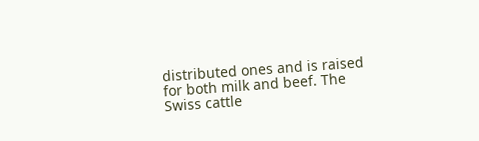distributed ones and is raised for both milk and beef. The Swiss cattle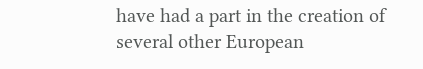have had a part in the creation of several other European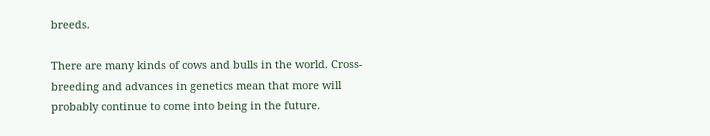breeds.

There are many kinds of cows and bulls in the world. Cross-breeding and advances in genetics mean that more will probably continue to come into being in the future.